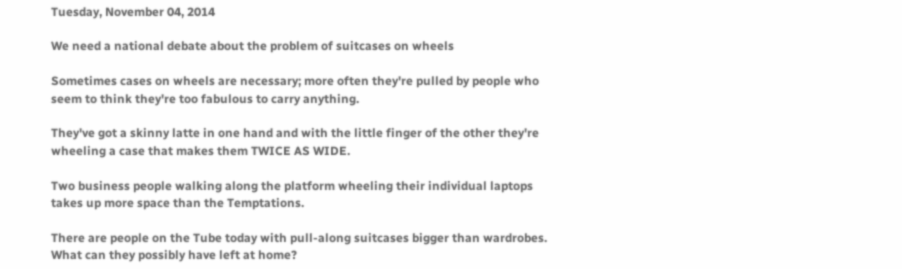Tuesday, November 04, 2014

We need a national debate about the problem of suitcases on wheels

Sometimes cases on wheels are necessary; more often they're pulled by people who seem to think they're too fabulous to carry anything.

They've got a skinny latte in one hand and with the little finger of the other they're wheeling a case that makes them TWICE AS WIDE.

Two business people walking along the platform wheeling their individual laptops takes up more space than the Temptations.

There are people on the Tube today with pull-along suitcases bigger than wardrobes. What can they possibly have left at home?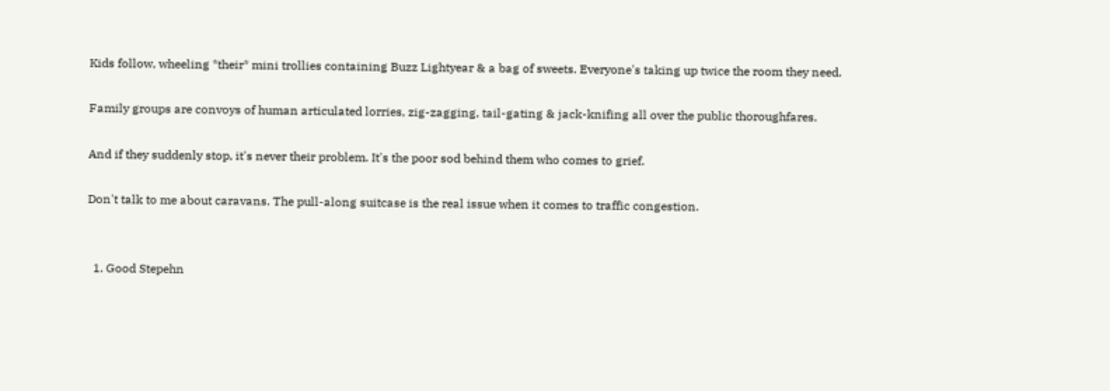Kids follow, wheeling *their* mini trollies containing Buzz Lightyear & a bag of sweets. Everyone's taking up twice the room they need.

Family groups are convoys of human articulated lorries, zig-zagging, tail-gating & jack-knifing all over the public thoroughfares.

And if they suddenly stop, it's never their problem. It's the poor sod behind them who comes to grief.

Don't talk to me about caravans. The pull-along suitcase is the real issue when it comes to traffic congestion.


  1. Good Stepehn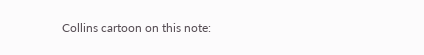Collins cartoon on this note: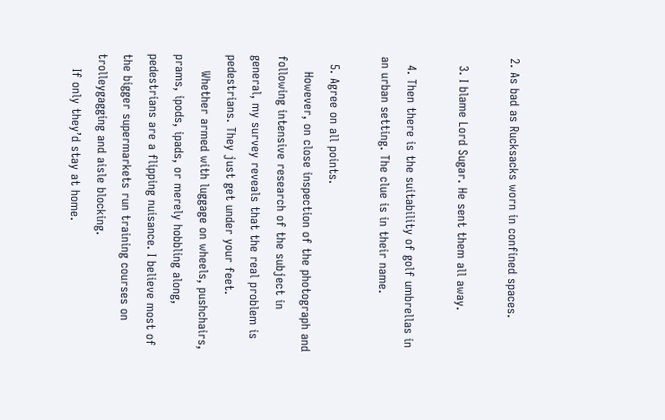2. As bad as Rucksacks worn in confined spaces.

  3. I blame Lord Sugar. He sent them all away.

  4. Then there is the suitability of golf umbrellas in an urban setting. The clue is in their name.

  5. Agree on all points.
    However, on close inspection of the photograph and following intensive research of the subject in general, my survey reveals that the real problem is pedestrians. They just get under your feet.
    Whether armed with luggage on wheels, pushchairs, prams, ipods, ipads, or merely hobbling along, pedestrians are a flipping nuisance. I believe most of the bigger supermarkets run training courses on trolleygagging and aisle blocking.
    If only they’d stay at home.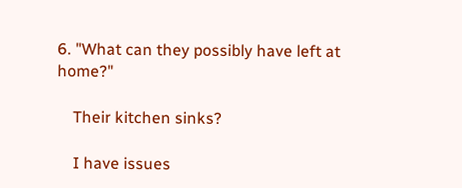6. "What can they possibly have left at home?"

    Their kitchen sinks?

    I have issues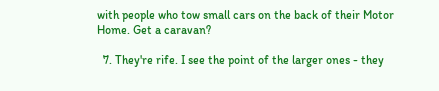with people who tow small cars on the back of their Motor Home. Get a caravan?

  7. They're rife. I see the point of the larger ones - they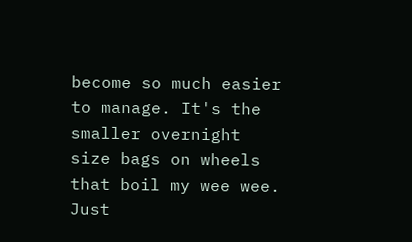become so much easier to manage. It's the smaller overnight size bags on wheels that boil my wee wee. Just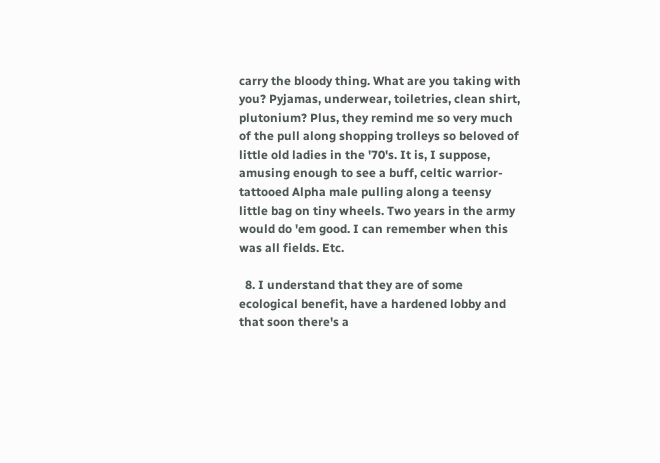carry the bloody thing. What are you taking with you? Pyjamas, underwear, toiletries, clean shirt, plutonium? Plus, they remind me so very much of the pull along shopping trolleys so beloved of little old ladies in the '70's. It is, I suppose, amusing enough to see a buff, celtic warrior-tattooed Alpha male pulling along a teensy little bag on tiny wheels. Two years in the army would do 'em good. I can remember when this was all fields. Etc.

  8. I understand that they are of some ecological benefit, have a hardened lobby and that soon there's a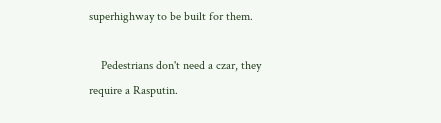superhighway to be built for them.

    Pedestrians don't need a czar, they require a Rasputin.